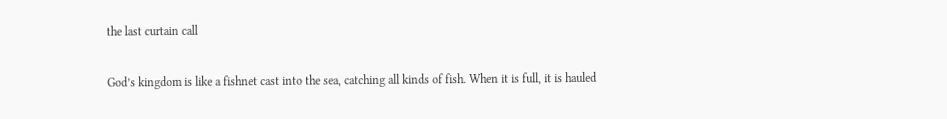the last curtain call

God’s kingdom is like a fishnet cast into the sea, catching all kinds of fish. When it is full, it is hauled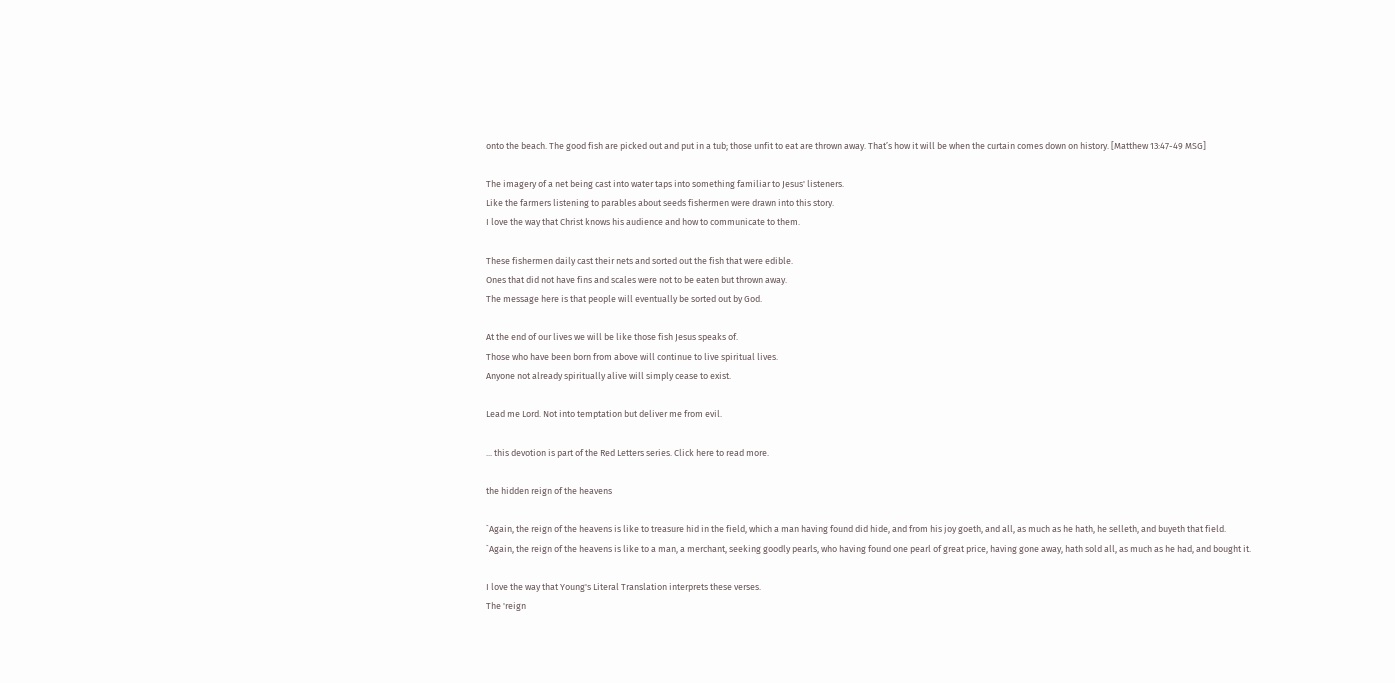onto the beach. The good fish are picked out and put in a tub; those unfit to eat are thrown away. That’s how it will be when the curtain comes down on history. [Matthew 13:47-49 MSG]

The imagery of a net being cast into water taps into something familiar to Jesus' listeners.
Like the farmers listening to parables about seeds fishermen were drawn into this story.
I love the way that Christ knows his audience and how to communicate to them.

These fishermen daily cast their nets and sorted out the fish that were edible.
Ones that did not have fins and scales were not to be eaten but thrown away.
The message here is that people will eventually be sorted out by God.

At the end of our lives we will be like those fish Jesus speaks of.
Those who have been born from above will continue to live spiritual lives.
Anyone not already spiritually alive will simply cease to exist.

Lead me Lord. Not into temptation but deliver me from evil.

... this devotion is part of the Red Letters series. Click here to read more.

the hidden reign of the heavens

`Again, the reign of the heavens is like to treasure hid in the field, which a man having found did hide, and from his joy goeth, and all, as much as he hath, he selleth, and buyeth that field.
`Again, the reign of the heavens is like to a man, a merchant, seeking goodly pearls, who having found one pearl of great price, having gone away, hath sold all, as much as he had, and bought it.

I love the way that Young's Literal Translation interprets these verses.
The 'reign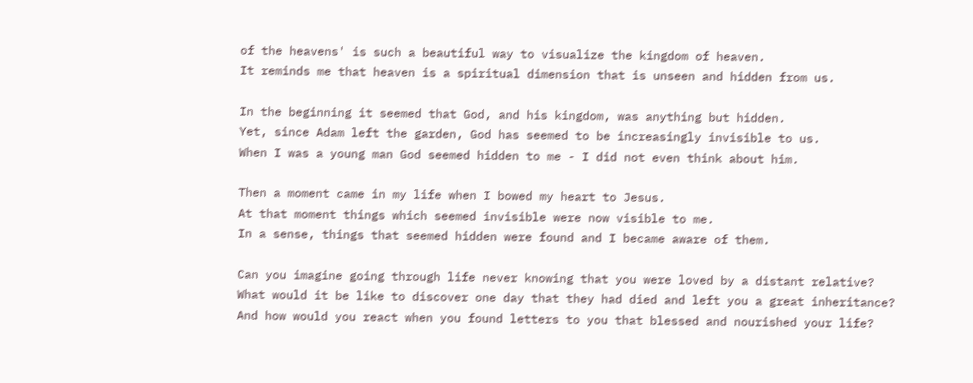of the heavens' is such a beautiful way to visualize the kingdom of heaven.
It reminds me that heaven is a spiritual dimension that is unseen and hidden from us.

In the beginning it seemed that God, and his kingdom, was anything but hidden.
Yet, since Adam left the garden, God has seemed to be increasingly invisible to us.
When I was a young man God seemed hidden to me - I did not even think about him.

Then a moment came in my life when I bowed my heart to Jesus.
At that moment things which seemed invisible were now visible to me.
In a sense, things that seemed hidden were found and I became aware of them.

Can you imagine going through life never knowing that you were loved by a distant relative?
What would it be like to discover one day that they had died and left you a great inheritance?
And how would you react when you found letters to you that blessed and nourished your life?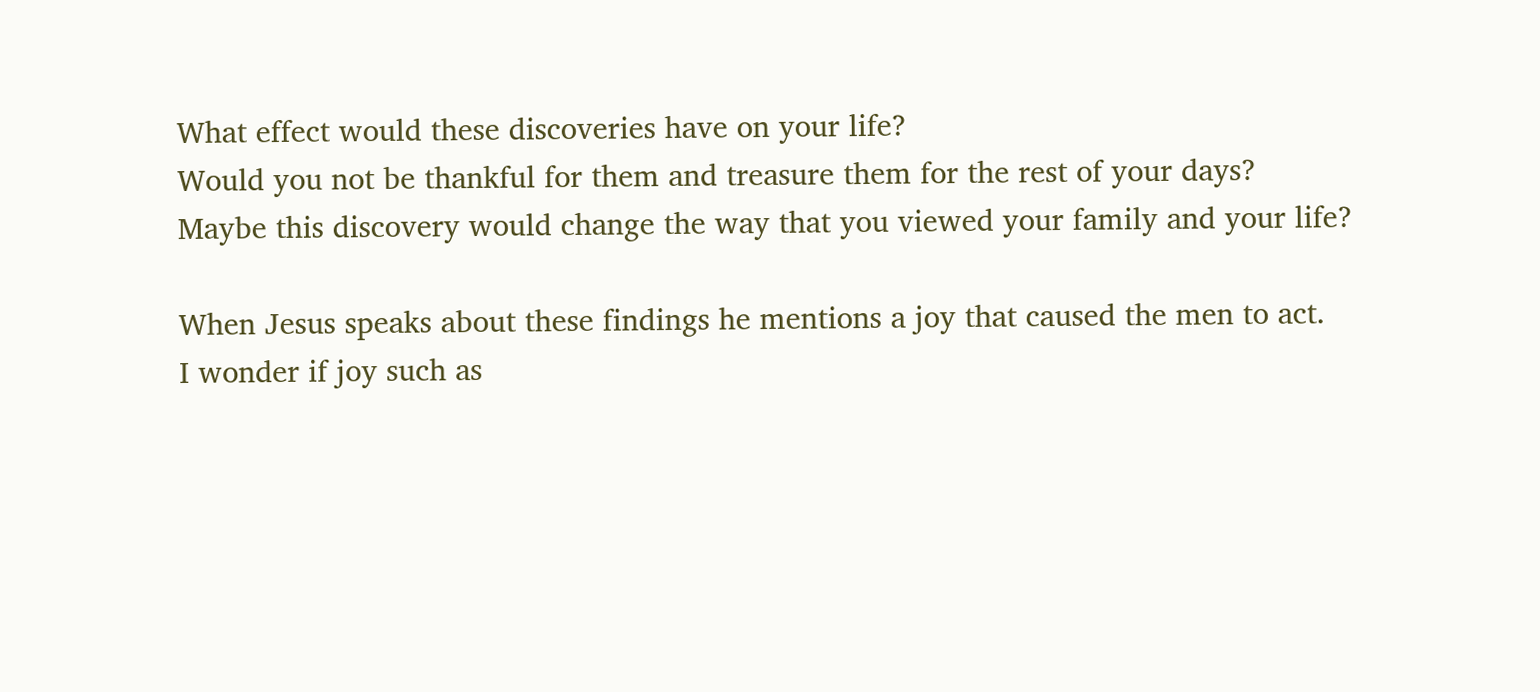What effect would these discoveries have on your life?
Would you not be thankful for them and treasure them for the rest of your days?
Maybe this discovery would change the way that you viewed your family and your life?

When Jesus speaks about these findings he mentions a joy that caused the men to act.
I wonder if joy such as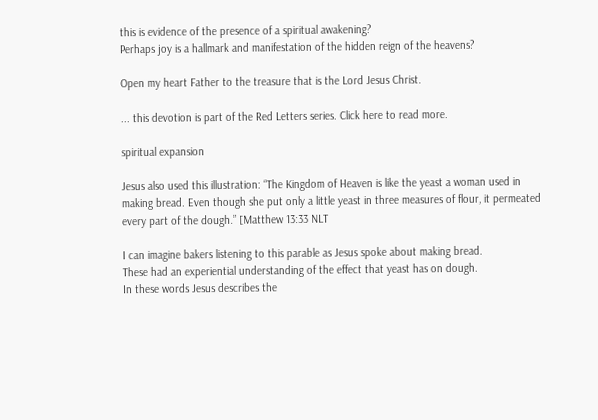this is evidence of the presence of a spiritual awakening?
Perhaps joy is a hallmark and manifestation of the hidden reign of the heavens?

Open my heart Father to the treasure that is the Lord Jesus Christ.

... this devotion is part of the Red Letters series. Click here to read more.

spiritual expansion

Jesus also used this illustration: “The Kingdom of Heaven is like the yeast a woman used in making bread. Even though she put only a little yeast in three measures of flour, it permeated every part of the dough.” [Matthew 13:33 NLT

I can imagine bakers listening to this parable as Jesus spoke about making bread.
These had an experiential understanding of the effect that yeast has on dough.
In these words Jesus describes the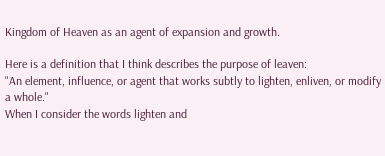Kingdom of Heaven as an agent of expansion and growth.

Here is a definition that I think describes the purpose of leaven:
"An element, influence, or agent that works subtly to lighten, enliven, or modify a whole."
When I consider the words lighten and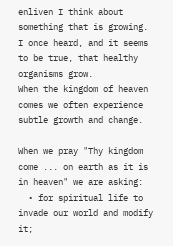enliven I think about something that is growing.
I once heard, and it seems to be true, that healthy organisms grow.
When the kingdom of heaven comes we often experience subtle growth and change.

When we pray "Thy kingdom come ... on earth as it is in heaven" we are asking:
  • for spiritual life to invade our world and modify it;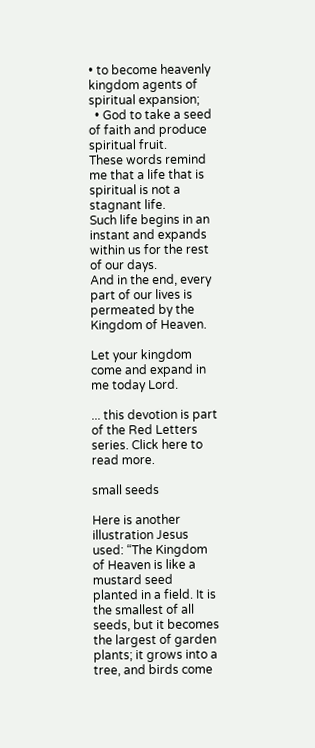• to become heavenly kingdom agents of spiritual expansion;
  • God to take a seed of faith and produce spiritual fruit.
These words remind me that a life that is spiritual is not a stagnant life.
Such life begins in an instant and expands within us for the rest of our days.
And in the end, every part of our lives is permeated by the Kingdom of Heaven.

Let your kingdom come and expand in me today Lord.

... this devotion is part of the Red Letters series. Click here to read more.

small seeds

Here is another illustration Jesus used: “The Kingdom of Heaven is like a mustard seed planted in a field. It is the smallest of all seeds, but it becomes the largest of garden plants; it grows into a tree, and birds come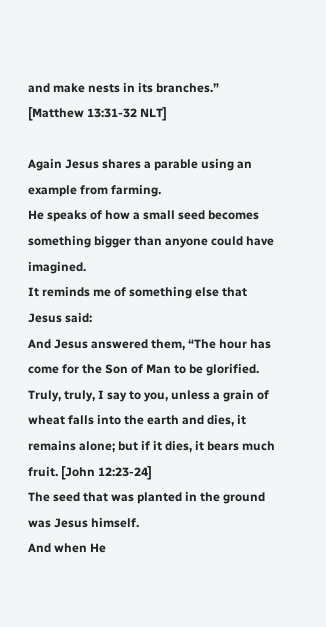and make nests in its branches.” [Matthew 13:31-32 NLT]

Again Jesus shares a parable using an example from farming.
He speaks of how a small seed becomes something bigger than anyone could have imagined.
It reminds me of something else that Jesus said:
And Jesus answered them, “The hour has come for the Son of Man to be glorified. Truly, truly, I say to you, unless a grain of wheat falls into the earth and dies, it remains alone; but if it dies, it bears much fruit. [John 12:23-24]
The seed that was planted in the ground was Jesus himself.
And when He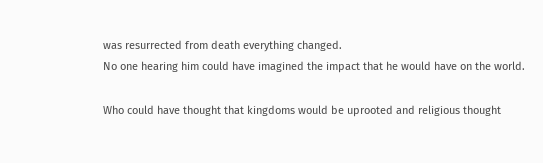was resurrected from death everything changed.
No one hearing him could have imagined the impact that he would have on the world.

Who could have thought that kingdoms would be uprooted and religious thought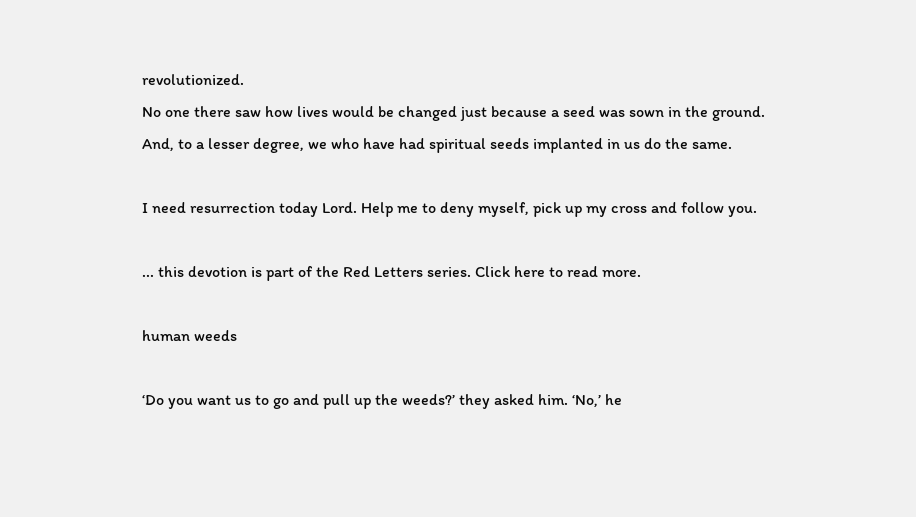revolutionized.
No one there saw how lives would be changed just because a seed was sown in the ground.
And, to a lesser degree, we who have had spiritual seeds implanted in us do the same.

I need resurrection today Lord. Help me to deny myself, pick up my cross and follow you.

... this devotion is part of the Red Letters series. Click here to read more.

human weeds

‘Do you want us to go and pull up the weeds?’ they asked him. ‘No,’ he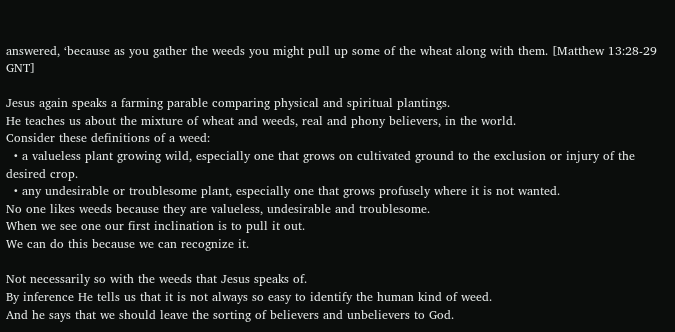answered, ‘because as you gather the weeds you might pull up some of the wheat along with them. [Matthew 13:28-29 GNT]

Jesus again speaks a farming parable comparing physical and spiritual plantings.
He teaches us about the mixture of wheat and weeds, real and phony believers, in the world.
Consider these definitions of a weed:
  • a valueless plant growing wild, especially one that grows on cultivated ground to the exclusion or injury of the desired crop.
  • any undesirable or troublesome plant, especially one that grows profusely where it is not wanted.
No one likes weeds because they are valueless, undesirable and troublesome.
When we see one our first inclination is to pull it out.
We can do this because we can recognize it.

Not necessarily so with the weeds that Jesus speaks of.
By inference He tells us that it is not always so easy to identify the human kind of weed.
And he says that we should leave the sorting of believers and unbelievers to God.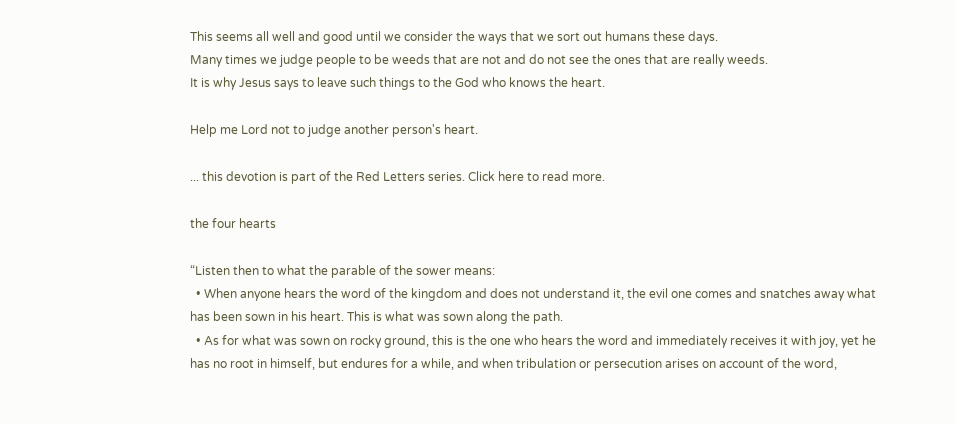This seems all well and good until we consider the ways that we sort out humans these days.
Many times we judge people to be weeds that are not and do not see the ones that are really weeds.
It is why Jesus says to leave such things to the God who knows the heart.

Help me Lord not to judge another person's heart.

... this devotion is part of the Red Letters series. Click here to read more.

the four hearts

“Listen then to what the parable of the sower means:
  • When anyone hears the word of the kingdom and does not understand it, the evil one comes and snatches away what has been sown in his heart. This is what was sown along the path.
  • As for what was sown on rocky ground, this is the one who hears the word and immediately receives it with joy, yet he has no root in himself, but endures for a while, and when tribulation or persecution arises on account of the word,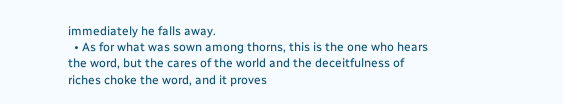immediately he falls away.
  • As for what was sown among thorns, this is the one who hears the word, but the cares of the world and the deceitfulness of riches choke the word, and it proves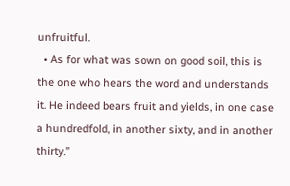unfruitful.
  • As for what was sown on good soil, this is the one who hears the word and understands it. He indeed bears fruit and yields, in one case a hundredfold, in another sixty, and in another thirty.”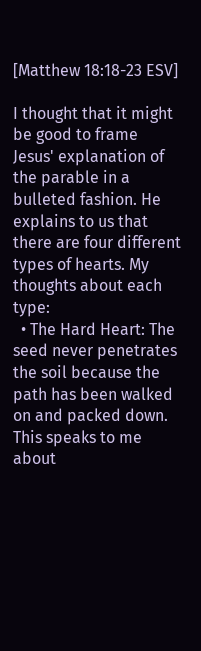[Matthew 18:18-23 ESV]

I thought that it might be good to frame Jesus' explanation of the parable in a bulleted fashion. He explains to us that there are four different types of hearts. My thoughts about each type:
  • The Hard Heart: The seed never penetrates the soil because the path has been walked on and packed down. This speaks to me about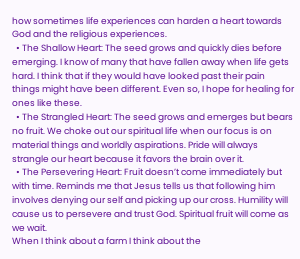how sometimes life experiences can harden a heart towards God and the religious experiences.
  • The Shallow Heart: The seed grows and quickly dies before emerging. I know of many that have fallen away when life gets hard. I think that if they would have looked past their pain things might have been different. Even so, I hope for healing for ones like these.
  • The Strangled Heart: The seed grows and emerges but bears no fruit. We choke out our spiritual life when our focus is on material things and worldly aspirations. Pride will always strangle our heart because it favors the brain over it.
  • The Persevering Heart: Fruit doesn’t come immediately but with time. Reminds me that Jesus tells us that following him involves denying our self and picking up our cross. Humility will cause us to persevere and trust God. Spiritual fruit will come as we wait.
When I think about a farm I think about the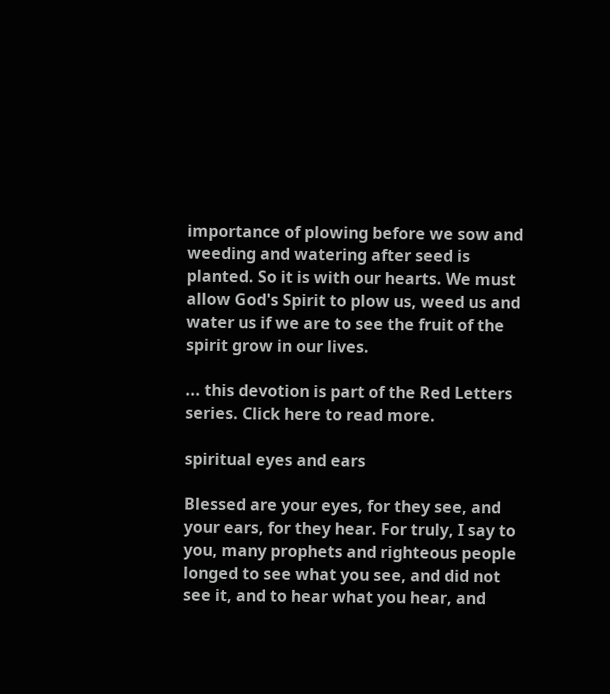importance of plowing before we sow and weeding and watering after seed is planted. So it is with our hearts. We must allow God's Spirit to plow us, weed us and water us if we are to see the fruit of the spirit grow in our lives.

... this devotion is part of the Red Letters series. Click here to read more.

spiritual eyes and ears

Blessed are your eyes, for they see, and your ears, for they hear. For truly, I say to you, many prophets and righteous people longed to see what you see, and did not see it, and to hear what you hear, and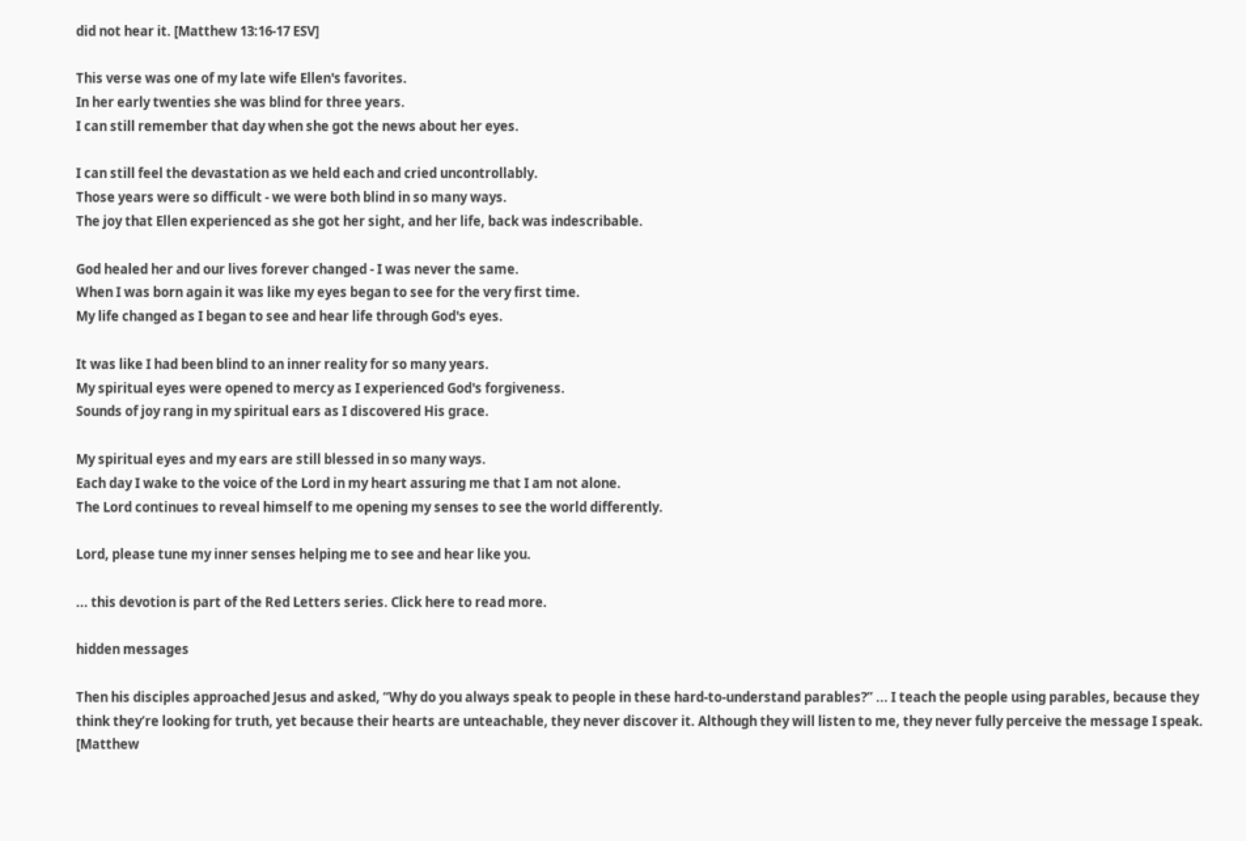did not hear it. [Matthew 13:16-17 ESV]

This verse was one of my late wife Ellen's favorites.
In her early twenties she was blind for three years.
I can still remember that day when she got the news about her eyes.

I can still feel the devastation as we held each and cried uncontrollably.
Those years were so difficult - we were both blind in so many ways.
The joy that Ellen experienced as she got her sight, and her life, back was indescribable.

God healed her and our lives forever changed - I was never the same.
When I was born again it was like my eyes began to see for the very first time.
My life changed as I began to see and hear life through God's eyes.

It was like I had been blind to an inner reality for so many years.
My spiritual eyes were opened to mercy as I experienced God's forgiveness.
Sounds of joy rang in my spiritual ears as I discovered His grace.

My spiritual eyes and my ears are still blessed in so many ways.
Each day I wake to the voice of the Lord in my heart assuring me that I am not alone.
The Lord continues to reveal himself to me opening my senses to see the world differently.

Lord, please tune my inner senses helping me to see and hear like you.

... this devotion is part of the Red Letters series. Click here to read more.

hidden messages

Then his disciples approached Jesus and asked, “Why do you always speak to people in these hard-to-understand parables?” ... I teach the people using parables, because they think they’re looking for truth, yet because their hearts are unteachable, they never discover it. Although they will listen to me, they never fully perceive the message I speak. [Matthew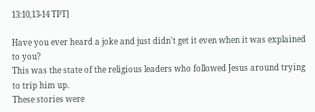13:10,13-14 TPT]

Have you ever heard a joke and just didn't get it even when it was explained to you?
This was the state of the religious leaders who followed Jesus around trying to trip him up.
These stories were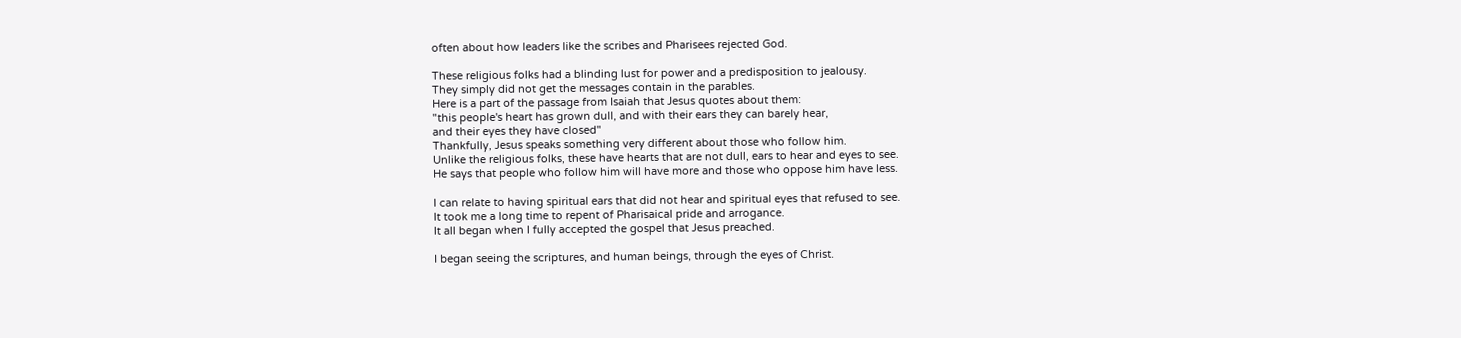often about how leaders like the scribes and Pharisees rejected God.

These religious folks had a blinding lust for power and a predisposition to jealousy.
They simply did not get the messages contain in the parables.
Here is a part of the passage from Isaiah that Jesus quotes about them:
"this people's heart has grown dull, and with their ears they can barely hear,
and their eyes they have closed"
Thankfully, Jesus speaks something very different about those who follow him.
Unlike the religious folks, these have hearts that are not dull, ears to hear and eyes to see.
He says that people who follow him will have more and those who oppose him have less.

I can relate to having spiritual ears that did not hear and spiritual eyes that refused to see.
It took me a long time to repent of Pharisaical pride and arrogance.
It all began when I fully accepted the gospel that Jesus preached.

I began seeing the scriptures, and human beings, through the eyes of Christ.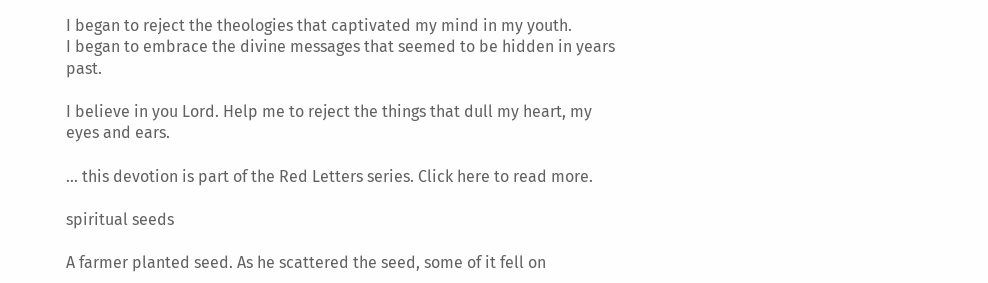I began to reject the theologies that captivated my mind in my youth.
I began to embrace the divine messages that seemed to be hidden in years past.

I believe in you Lord. Help me to reject the things that dull my heart, my eyes and ears.

... this devotion is part of the Red Letters series. Click here to read more.

spiritual seeds

A farmer planted seed. As he scattered the seed, some of it fell on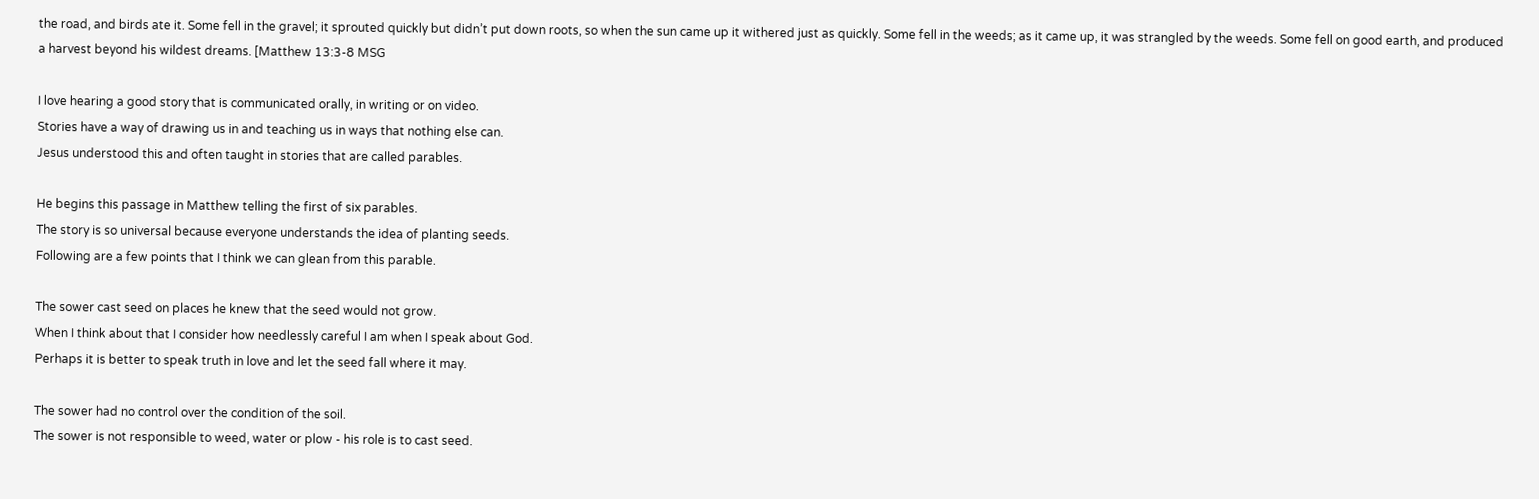the road, and birds ate it. Some fell in the gravel; it sprouted quickly but didn’t put down roots, so when the sun came up it withered just as quickly. Some fell in the weeds; as it came up, it was strangled by the weeds. Some fell on good earth, and produced a harvest beyond his wildest dreams. [Matthew 13:3-8 MSG

I love hearing a good story that is communicated orally, in writing or on video.
Stories have a way of drawing us in and teaching us in ways that nothing else can.
Jesus understood this and often taught in stories that are called parables.

He begins this passage in Matthew telling the first of six parables.
The story is so universal because everyone understands the idea of planting seeds.
Following are a few points that I think we can glean from this parable.

The sower cast seed on places he knew that the seed would not grow.
When I think about that I consider how needlessly careful I am when I speak about God.
Perhaps it is better to speak truth in love and let the seed fall where it may.

The sower had no control over the condition of the soil.
The sower is not responsible to weed, water or plow - his role is to cast seed.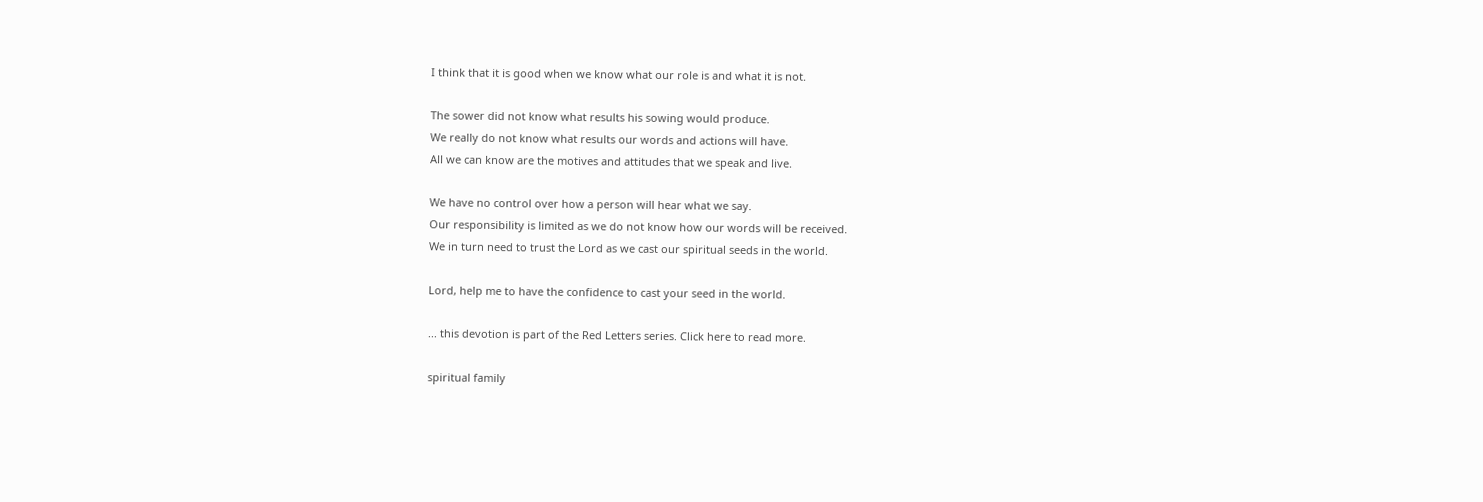I think that it is good when we know what our role is and what it is not.

The sower did not know what results his sowing would produce.
We really do not know what results our words and actions will have.
All we can know are the motives and attitudes that we speak and live.

We have no control over how a person will hear what we say.
Our responsibility is limited as we do not know how our words will be received.
We in turn need to trust the Lord as we cast our spiritual seeds in the world.

Lord, help me to have the confidence to cast your seed in the world.

... this devotion is part of the Red Letters series. Click here to read more.

spiritual family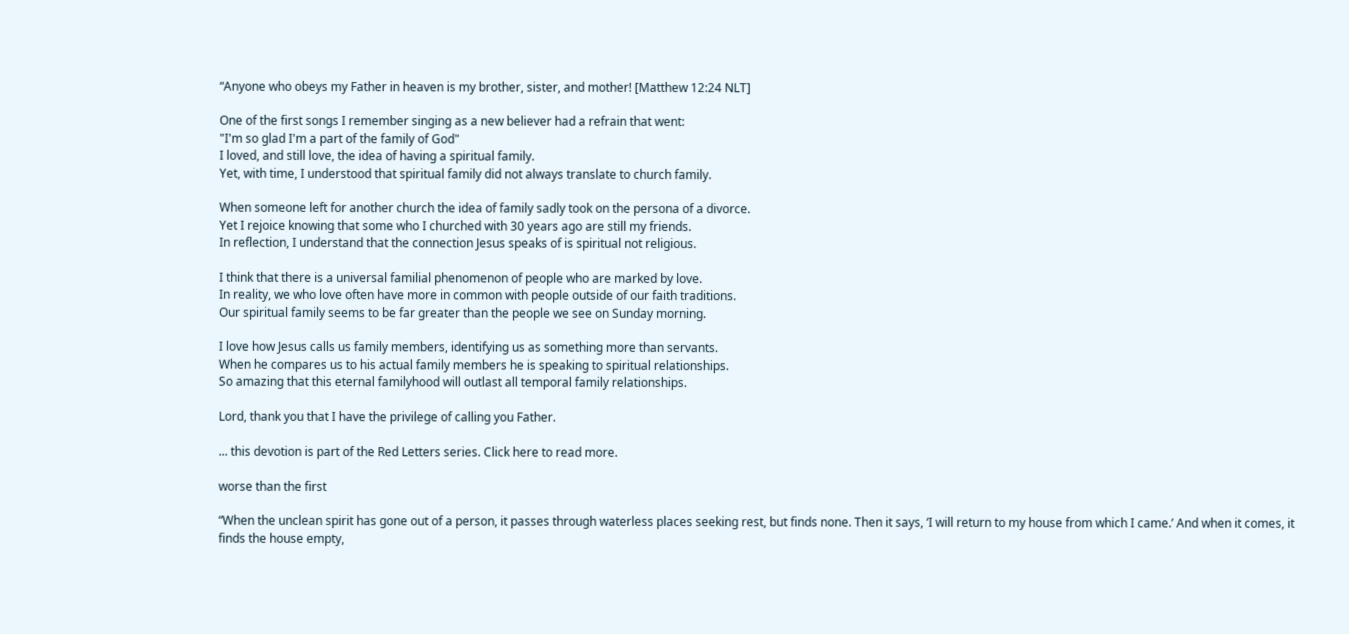“Anyone who obeys my Father in heaven is my brother, sister, and mother! [Matthew 12:24 NLT]

One of the first songs I remember singing as a new believer had a refrain that went:
"I'm so glad I'm a part of the family of God"
I loved, and still love, the idea of having a spiritual family.
Yet, with time, I understood that spiritual family did not always translate to church family.

When someone left for another church the idea of family sadly took on the persona of a divorce.
Yet I rejoice knowing that some who I churched with 30 years ago are still my friends.
In reflection, I understand that the connection Jesus speaks of is spiritual not religious.

I think that there is a universal familial phenomenon of people who are marked by love.
In reality, we who love often have more in common with people outside of our faith traditions.
Our spiritual family seems to be far greater than the people we see on Sunday morning.

I love how Jesus calls us family members, identifying us as something more than servants.
When he compares us to his actual family members he is speaking to spiritual relationships.
So amazing that this eternal familyhood will outlast all temporal family relationships.

Lord, thank you that I have the privilege of calling you Father.

... this devotion is part of the Red Letters series. Click here to read more.

worse than the first

“When the unclean spirit has gone out of a person, it passes through waterless places seeking rest, but finds none. Then it says, ‘I will return to my house from which I came.’ And when it comes, it finds the house empty,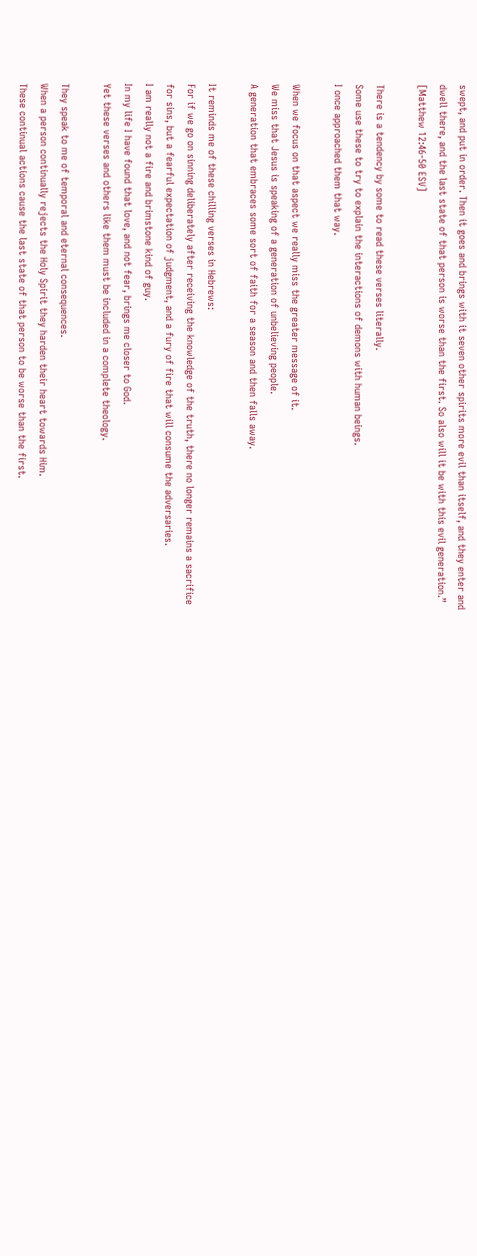swept, and put in order. Then it goes and brings with it seven other spirits more evil than itself, and they enter and dwell there, and the last state of that person is worse than the first. So also will it be with this evil generation.” [Matthew 12:46-50 ESV]

There is a tendency by some to read these verses literally.
Some use these to try to explain the interactions of demons with human beings.
I once approached them that way.

When we focus on that aspect we really miss the greater message of it.
We miss that Jesus is speaking of a generation of unbelieving people.
A generation that embraces some sort of faith for a season and then falls away.

It reminds me of these chilling verses in Hebrews:
For if we go on sinning deliberately after receiving the knowledge of the truth, there no longer remains a sacrifice for sins, but a fearful expectation of judgment, and a fury of fire that will consume the adversaries.
I am really not a fire and brimstone kind of guy.
In my life I have found that love, and not fear, brings me closer to God.
Yet these verses and others like them must be included in a complete theology.

They speak to me of temporal and eternal consequences.
When a person continually rejects the Holy Spirit they harden their heart towards Him.
These continual actions cause the last state of that person to be worse than the first.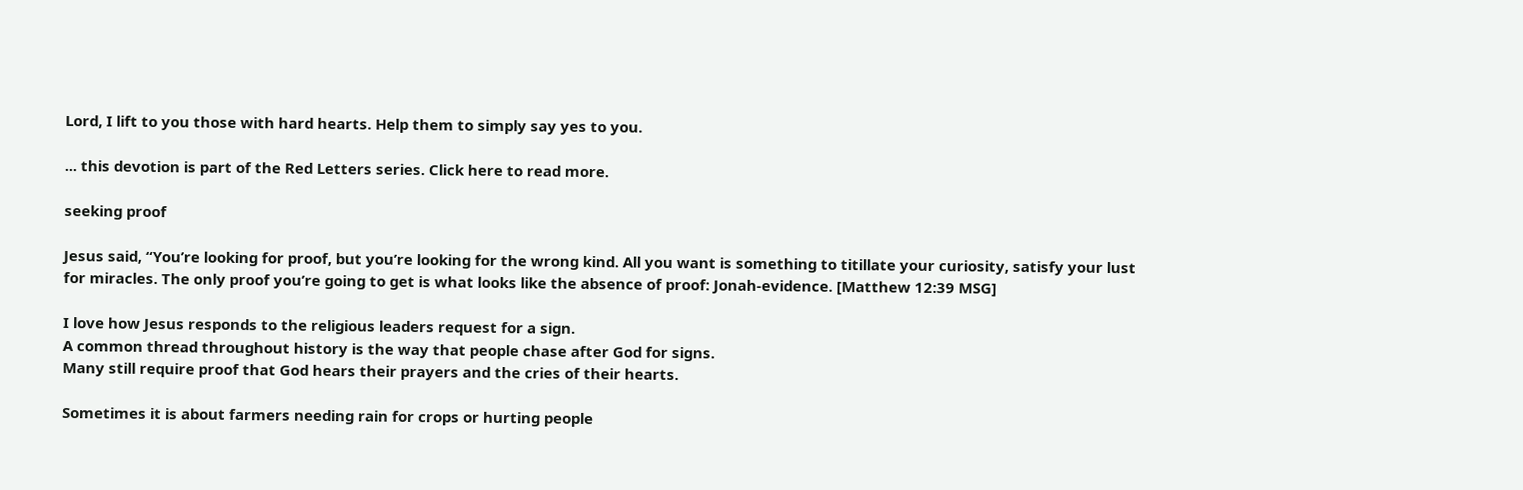Lord, I lift to you those with hard hearts. Help them to simply say yes to you.

... this devotion is part of the Red Letters series. Click here to read more.

seeking proof

Jesus said, “You’re looking for proof, but you’re looking for the wrong kind. All you want is something to titillate your curiosity, satisfy your lust for miracles. The only proof you’re going to get is what looks like the absence of proof: Jonah-evidence. [Matthew 12:39 MSG]

I love how Jesus responds to the religious leaders request for a sign.
A common thread throughout history is the way that people chase after God for signs.
Many still require proof that God hears their prayers and the cries of their hearts.

Sometimes it is about farmers needing rain for crops or hurting people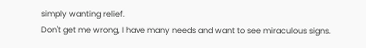simply wanting relief.
Don't get me wrong, I have many needs and want to see miraculous signs.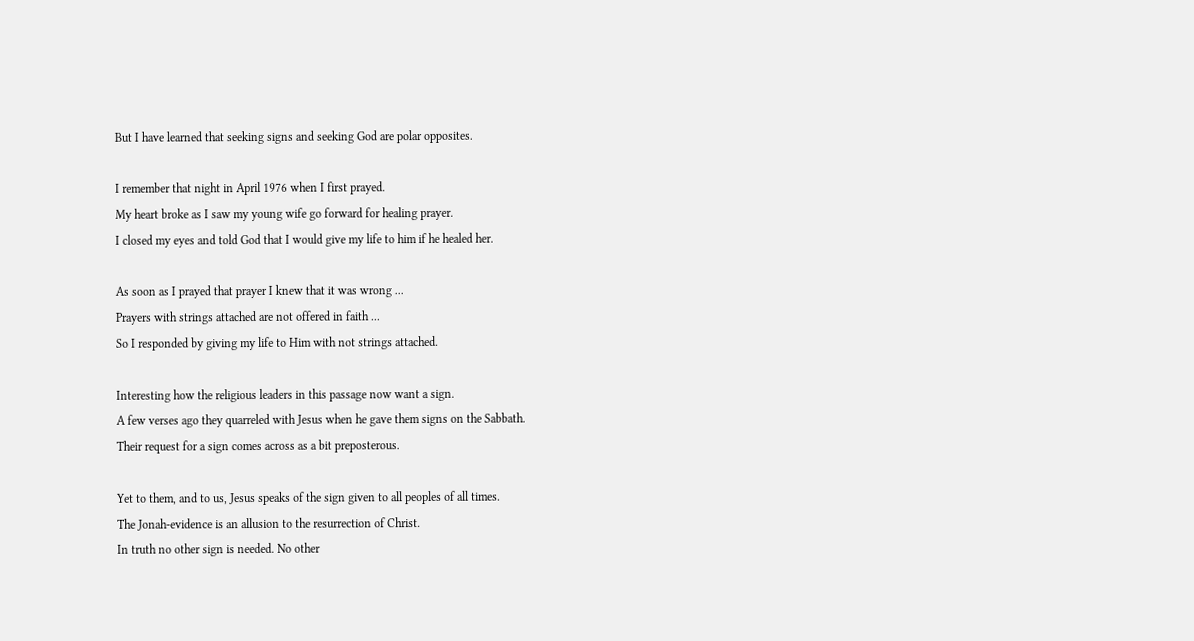But I have learned that seeking signs and seeking God are polar opposites.

I remember that night in April 1976 when I first prayed.
My heart broke as I saw my young wife go forward for healing prayer.
I closed my eyes and told God that I would give my life to him if he healed her.

As soon as I prayed that prayer I knew that it was wrong ...
Prayers with strings attached are not offered in faith ...
So I responded by giving my life to Him with not strings attached.

Interesting how the religious leaders in this passage now want a sign.
A few verses ago they quarreled with Jesus when he gave them signs on the Sabbath.
Their request for a sign comes across as a bit preposterous.

Yet to them, and to us, Jesus speaks of the sign given to all peoples of all times.
The Jonah-evidence is an allusion to the resurrection of Christ.
In truth no other sign is needed. No other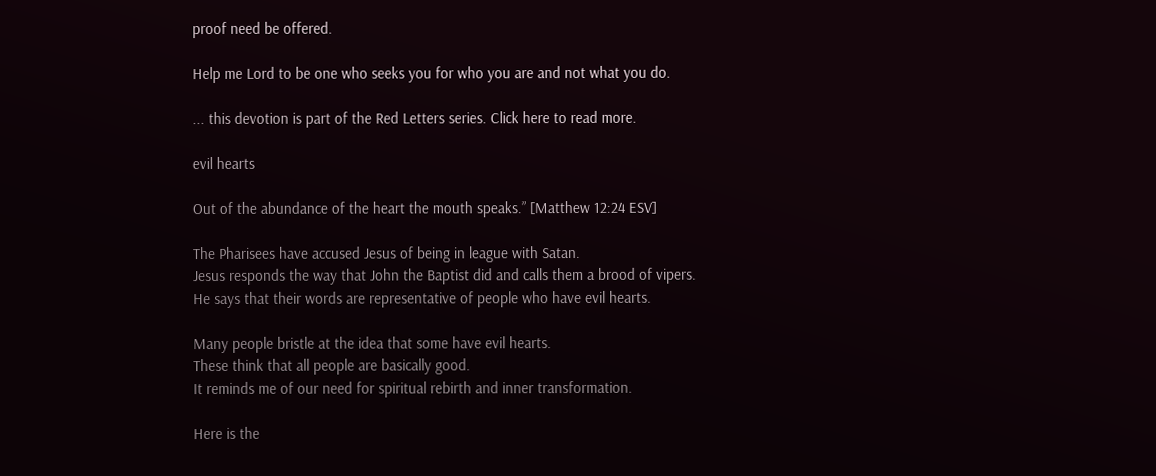proof need be offered.

Help me Lord to be one who seeks you for who you are and not what you do.

... this devotion is part of the Red Letters series. Click here to read more.

evil hearts

Out of the abundance of the heart the mouth speaks.” [Matthew 12:24 ESV]

The Pharisees have accused Jesus of being in league with Satan.
Jesus responds the way that John the Baptist did and calls them a brood of vipers.
He says that their words are representative of people who have evil hearts.

Many people bristle at the idea that some have evil hearts.
These think that all people are basically good.
It reminds me of our need for spiritual rebirth and inner transformation.

Here is the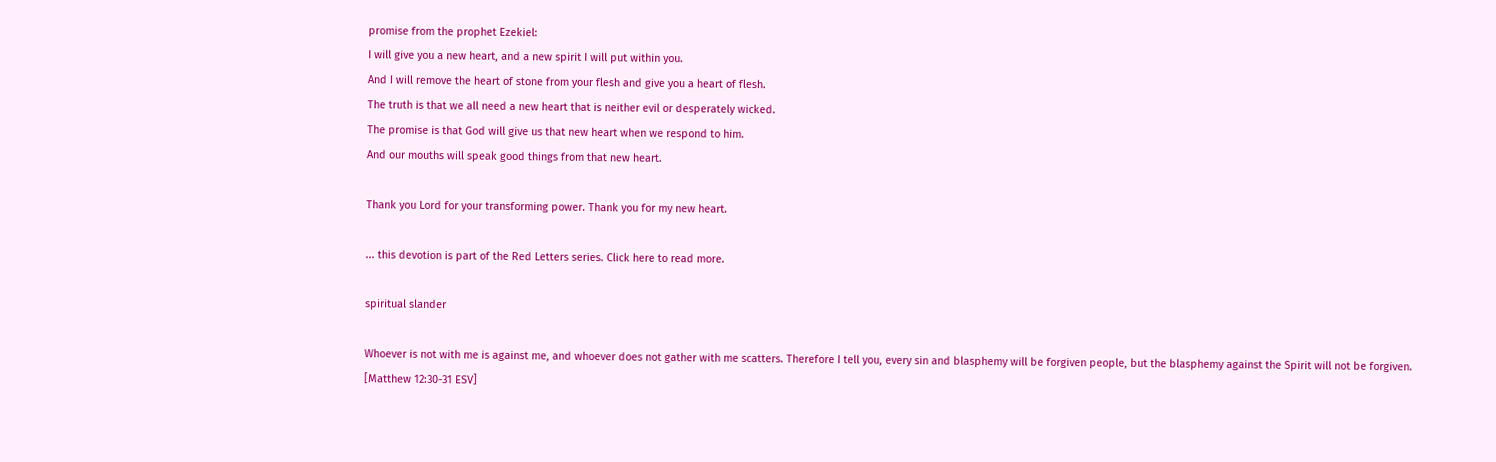promise from the prophet Ezekiel:
I will give you a new heart, and a new spirit I will put within you.
And I will remove the heart of stone from your flesh and give you a heart of flesh.
The truth is that we all need a new heart that is neither evil or desperately wicked.
The promise is that God will give us that new heart when we respond to him.
And our mouths will speak good things from that new heart.

Thank you Lord for your transforming power. Thank you for my new heart.

... this devotion is part of the Red Letters series. Click here to read more.

spiritual slander

Whoever is not with me is against me, and whoever does not gather with me scatters. Therefore I tell you, every sin and blasphemy will be forgiven people, but the blasphemy against the Spirit will not be forgiven. [Matthew 12:30-31 ESV]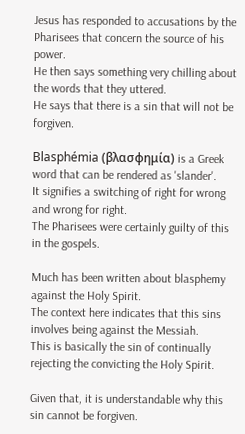Jesus has responded to accusations by the Pharisees that concern the source of his power.
He then says something very chilling about the words that they uttered.
He says that there is a sin that will not be forgiven.

Blasphémia (βλασφημία) is a Greek word that can be rendered as 'slander'.
It signifies a switching of right for wrong and wrong for right.
The Pharisees were certainly guilty of this in the gospels.

Much has been written about blasphemy against the Holy Spirit.
The context here indicates that this sins involves being against the Messiah.
This is basically the sin of continually rejecting the convicting the Holy Spirit.

Given that, it is understandable why this sin cannot be forgiven.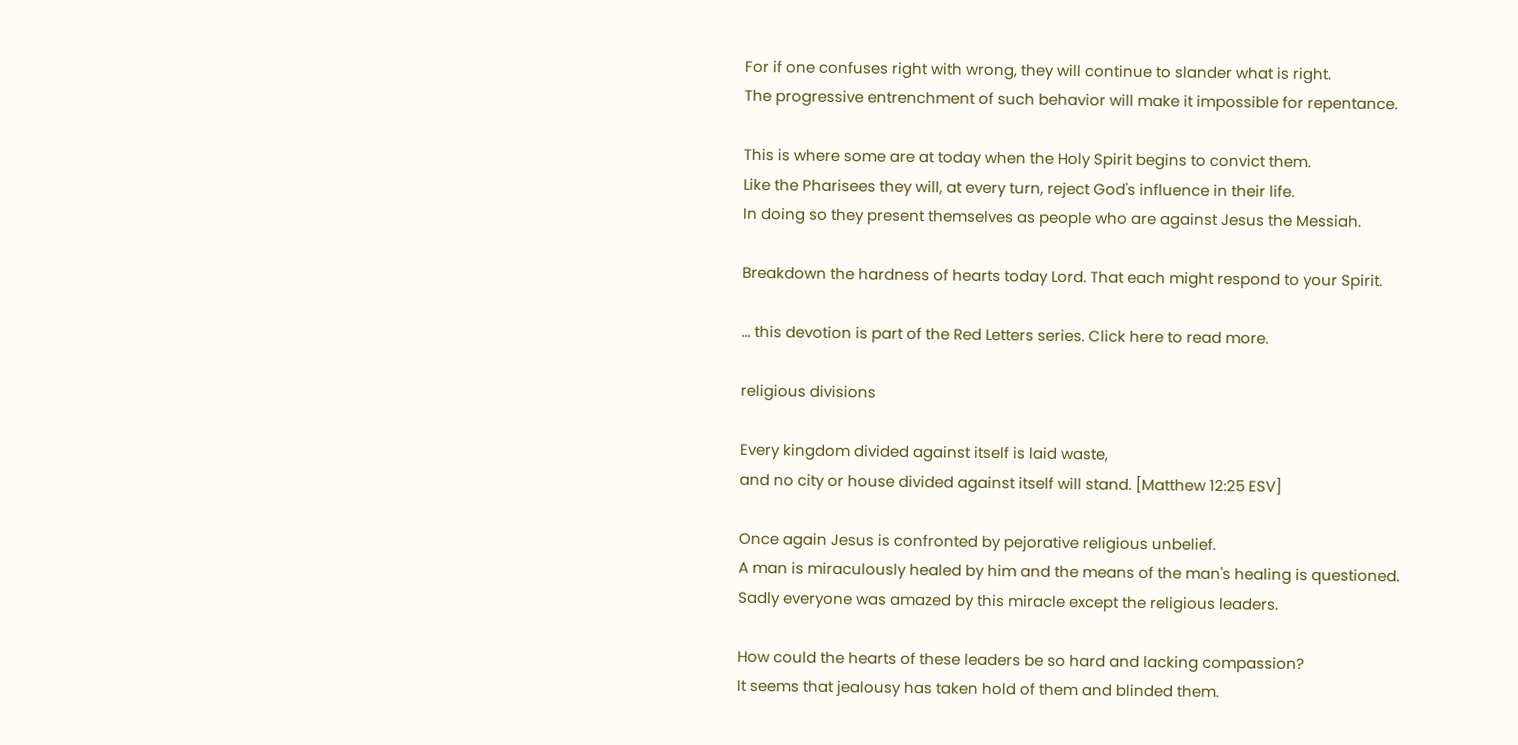For if one confuses right with wrong, they will continue to slander what is right.
The progressive entrenchment of such behavior will make it impossible for repentance.

This is where some are at today when the Holy Spirit begins to convict them.
Like the Pharisees they will, at every turn, reject God's influence in their life.
In doing so they present themselves as people who are against Jesus the Messiah.

Breakdown the hardness of hearts today Lord. That each might respond to your Spirit.

... this devotion is part of the Red Letters series. Click here to read more.

religious divisions

Every kingdom divided against itself is laid waste,
and no city or house divided against itself will stand. [Matthew 12:25 ESV]

Once again Jesus is confronted by pejorative religious unbelief.
A man is miraculously healed by him and the means of the man's healing is questioned.
Sadly everyone was amazed by this miracle except the religious leaders.

How could the hearts of these leaders be so hard and lacking compassion?
It seems that jealousy has taken hold of them and blinded them.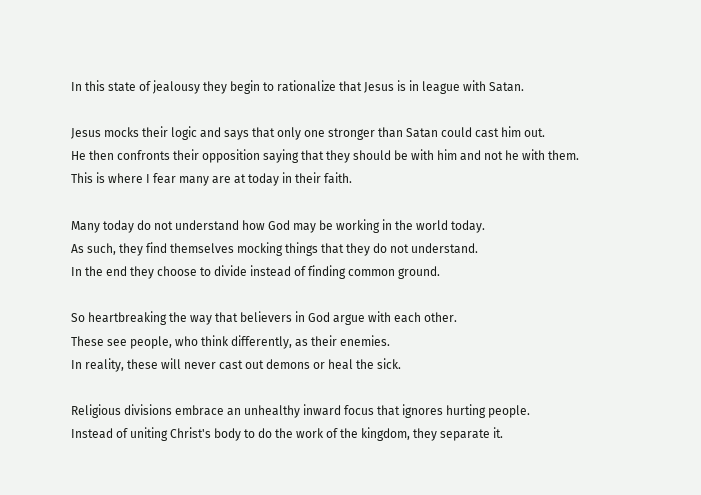In this state of jealousy they begin to rationalize that Jesus is in league with Satan.

Jesus mocks their logic and says that only one stronger than Satan could cast him out.
He then confronts their opposition saying that they should be with him and not he with them.
This is where I fear many are at today in their faith.

Many today do not understand how God may be working in the world today.
As such, they find themselves mocking things that they do not understand.
In the end they choose to divide instead of finding common ground.

So heartbreaking the way that believers in God argue with each other.
These see people, who think differently, as their enemies.
In reality, these will never cast out demons or heal the sick.

Religious divisions embrace an unhealthy inward focus that ignores hurting people.
Instead of uniting Christ's body to do the work of the kingdom, they separate it.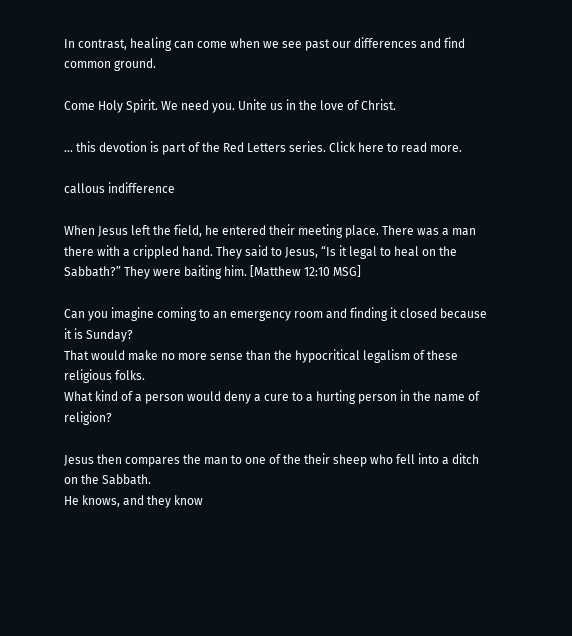In contrast, healing can come when we see past our differences and find common ground.

Come Holy Spirit. We need you. Unite us in the love of Christ.

... this devotion is part of the Red Letters series. Click here to read more.

callous indifference

When Jesus left the field, he entered their meeting place. There was a man there with a crippled hand. They said to Jesus, “Is it legal to heal on the Sabbath?” They were baiting him. [Matthew 12:10 MSG]

Can you imagine coming to an emergency room and finding it closed because it is Sunday?
That would make no more sense than the hypocritical legalism of these religious folks.
What kind of a person would deny a cure to a hurting person in the name of religion?

Jesus then compares the man to one of the their sheep who fell into a ditch on the Sabbath.
He knows, and they know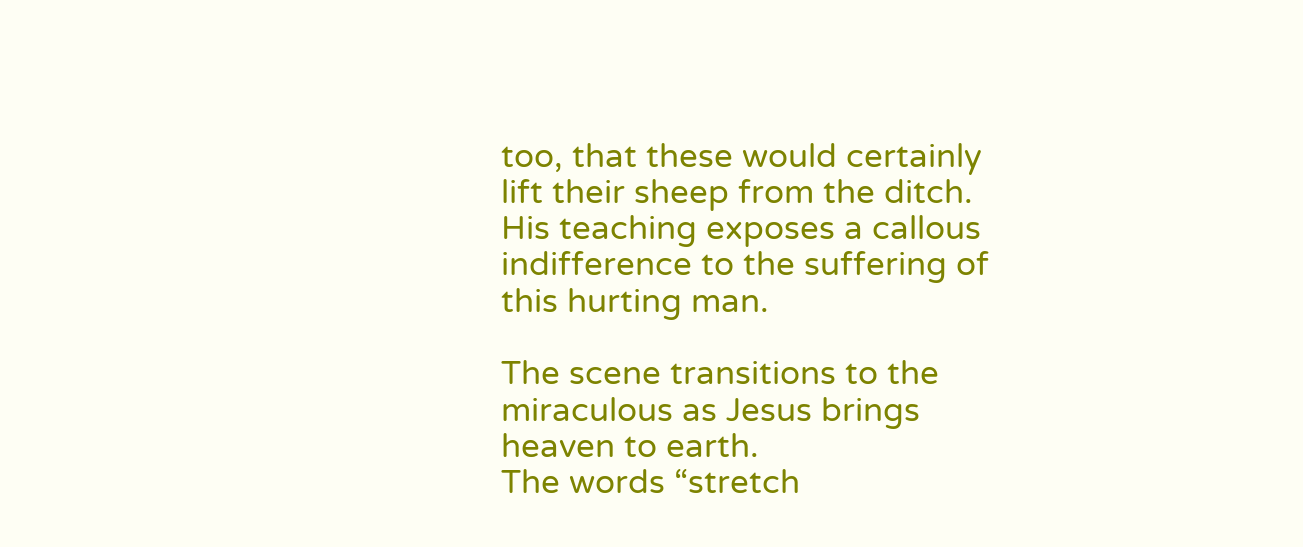too, that these would certainly lift their sheep from the ditch.
His teaching exposes a callous indifference to the suffering of this hurting man.

The scene transitions to the miraculous as Jesus brings heaven to earth.
The words “stretch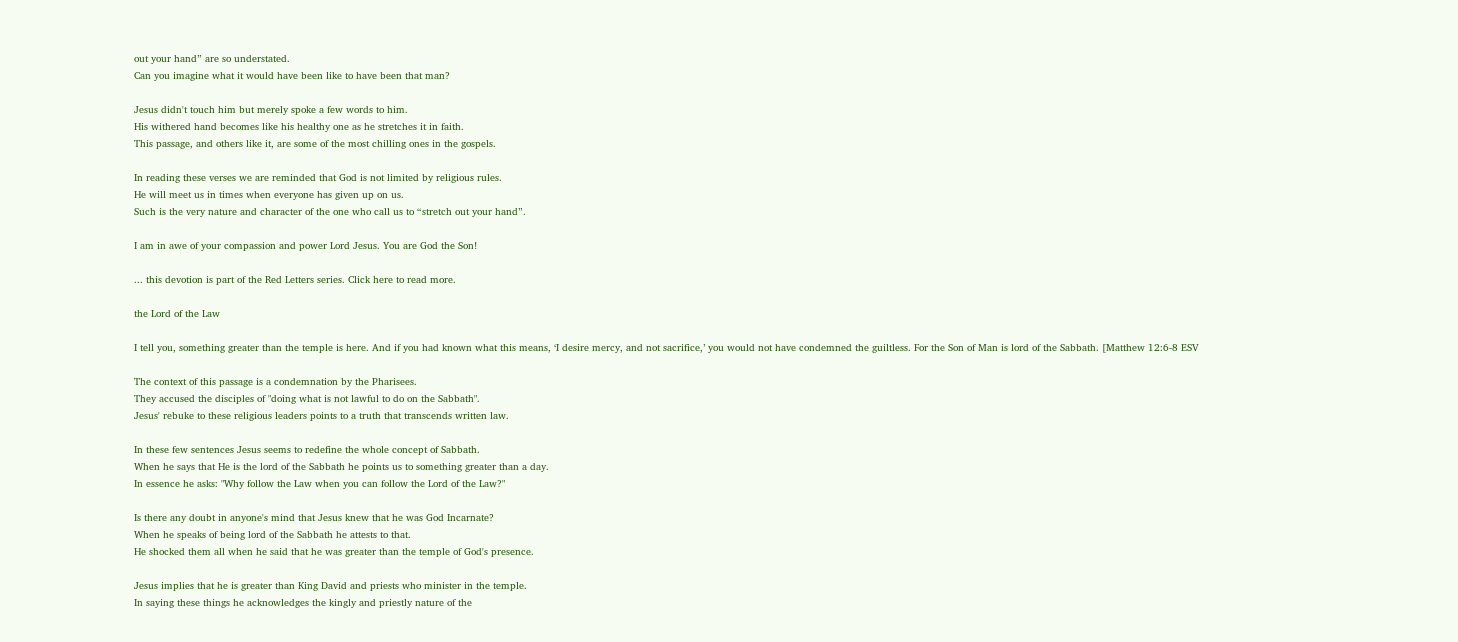out your hand” are so understated.
Can you imagine what it would have been like to have been that man?

Jesus didn't touch him but merely spoke a few words to him.
His withered hand becomes like his healthy one as he stretches it in faith.
This passage, and others like it, are some of the most chilling ones in the gospels.

In reading these verses we are reminded that God is not limited by religious rules.
He will meet us in times when everyone has given up on us.
Such is the very nature and character of the one who call us to “stretch out your hand”.

I am in awe of your compassion and power Lord Jesus. You are God the Son!

... this devotion is part of the Red Letters series. Click here to read more.

the Lord of the Law

I tell you, something greater than the temple is here. And if you had known what this means, ‘I desire mercy, and not sacrifice,’ you would not have condemned the guiltless. For the Son of Man is lord of the Sabbath. [Matthew 12:6-8 ESV

The context of this passage is a condemnation by the Pharisees.
They accused the disciples of "doing what is not lawful to do on the Sabbath".
Jesus' rebuke to these religious leaders points to a truth that transcends written law.

In these few sentences Jesus seems to redefine the whole concept of Sabbath.
When he says that He is the lord of the Sabbath he points us to something greater than a day.
In essence he asks: "Why follow the Law when you can follow the Lord of the Law?"

Is there any doubt in anyone's mind that Jesus knew that he was God Incarnate?
When he speaks of being lord of the Sabbath he attests to that.
He shocked them all when he said that he was greater than the temple of God's presence.

Jesus implies that he is greater than King David and priests who minister in the temple.
In saying these things he acknowledges the kingly and priestly nature of the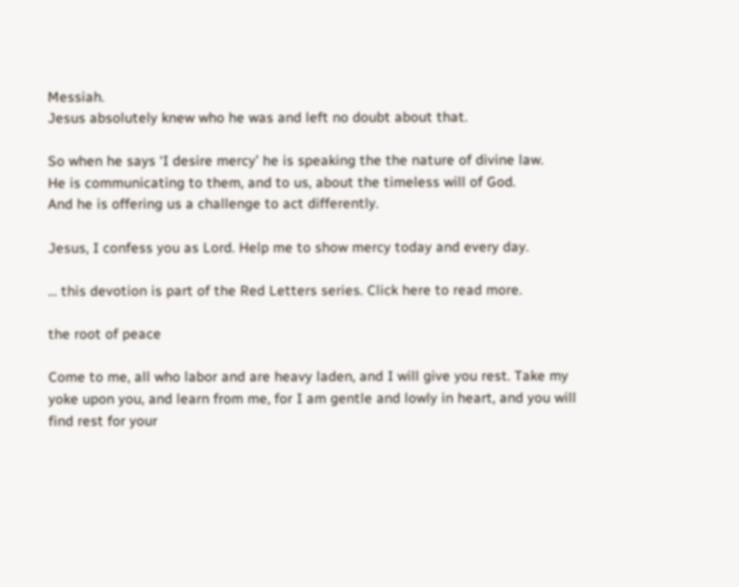Messiah.
Jesus absolutely knew who he was and left no doubt about that.

So when he says ‘I desire mercy’ he is speaking the the nature of divine law.
He is communicating to them, and to us, about the timeless will of God.
And he is offering us a challenge to act differently.

Jesus, I confess you as Lord. Help me to show mercy today and every day.

... this devotion is part of the Red Letters series. Click here to read more.

the root of peace

Come to me, all who labor and are heavy laden, and I will give you rest. Take my yoke upon you, and learn from me, for I am gentle and lowly in heart, and you will find rest for your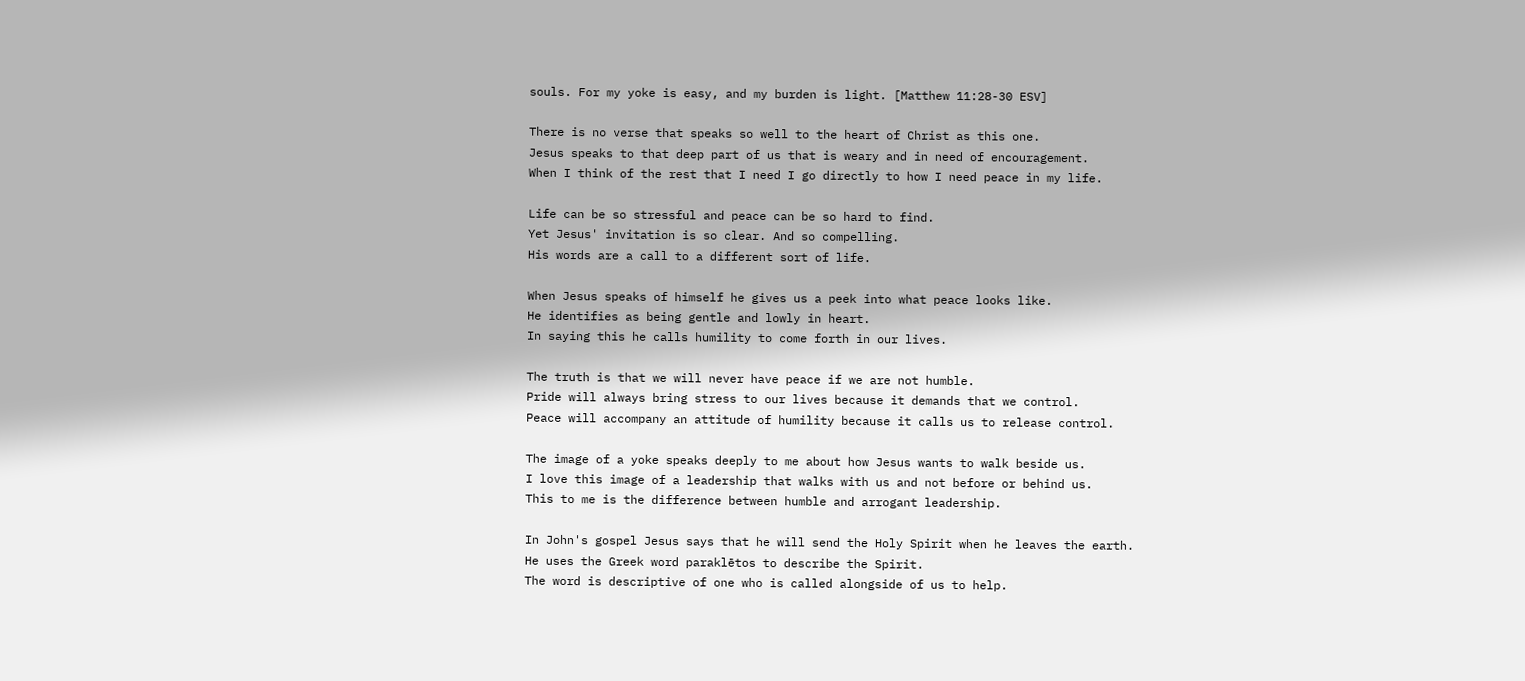souls. For my yoke is easy, and my burden is light. [Matthew 11:28-30 ESV]

There is no verse that speaks so well to the heart of Christ as this one.
Jesus speaks to that deep part of us that is weary and in need of encouragement.
When I think of the rest that I need I go directly to how I need peace in my life.

Life can be so stressful and peace can be so hard to find.
Yet Jesus' invitation is so clear. And so compelling.
His words are a call to a different sort of life.

When Jesus speaks of himself he gives us a peek into what peace looks like.
He identifies as being gentle and lowly in heart.
In saying this he calls humility to come forth in our lives.

The truth is that we will never have peace if we are not humble.
Pride will always bring stress to our lives because it demands that we control.
Peace will accompany an attitude of humility because it calls us to release control.

The image of a yoke speaks deeply to me about how Jesus wants to walk beside us.
I love this image of a leadership that walks with us and not before or behind us.
This to me is the difference between humble and arrogant leadership.

In John's gospel Jesus says that he will send the Holy Spirit when he leaves the earth.
He uses the Greek word paraklētos to describe the Spirit.
The word is descriptive of one who is called alongside of us to help.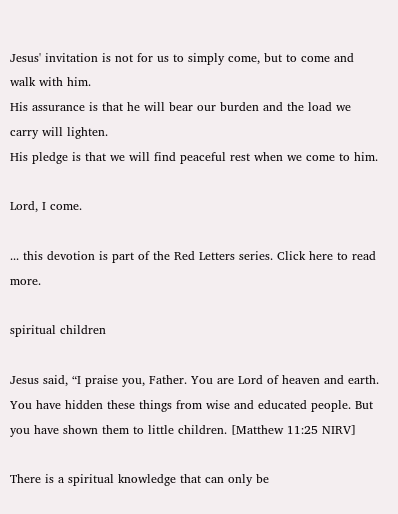Jesus' invitation is not for us to simply come, but to come and walk with him.
His assurance is that he will bear our burden and the load we carry will lighten.
His pledge is that we will find peaceful rest when we come to him.

Lord, I come.

... this devotion is part of the Red Letters series. Click here to read more.

spiritual children

Jesus said, “I praise you, Father. You are Lord of heaven and earth. You have hidden these things from wise and educated people. But you have shown them to little children. [Matthew 11:25 NIRV]

There is a spiritual knowledge that can only be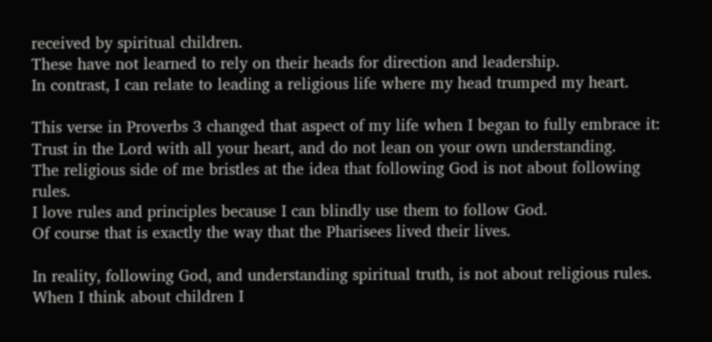received by spiritual children.
These have not learned to rely on their heads for direction and leadership.
In contrast, I can relate to leading a religious life where my head trumped my heart.

This verse in Proverbs 3 changed that aspect of my life when I began to fully embrace it:
Trust in the Lord with all your heart, and do not lean on your own understanding.
The religious side of me bristles at the idea that following God is not about following rules.
I love rules and principles because I can blindly use them to follow God.
Of course that is exactly the way that the Pharisees lived their lives.

In reality, following God, and understanding spiritual truth, is not about religious rules.
When I think about children I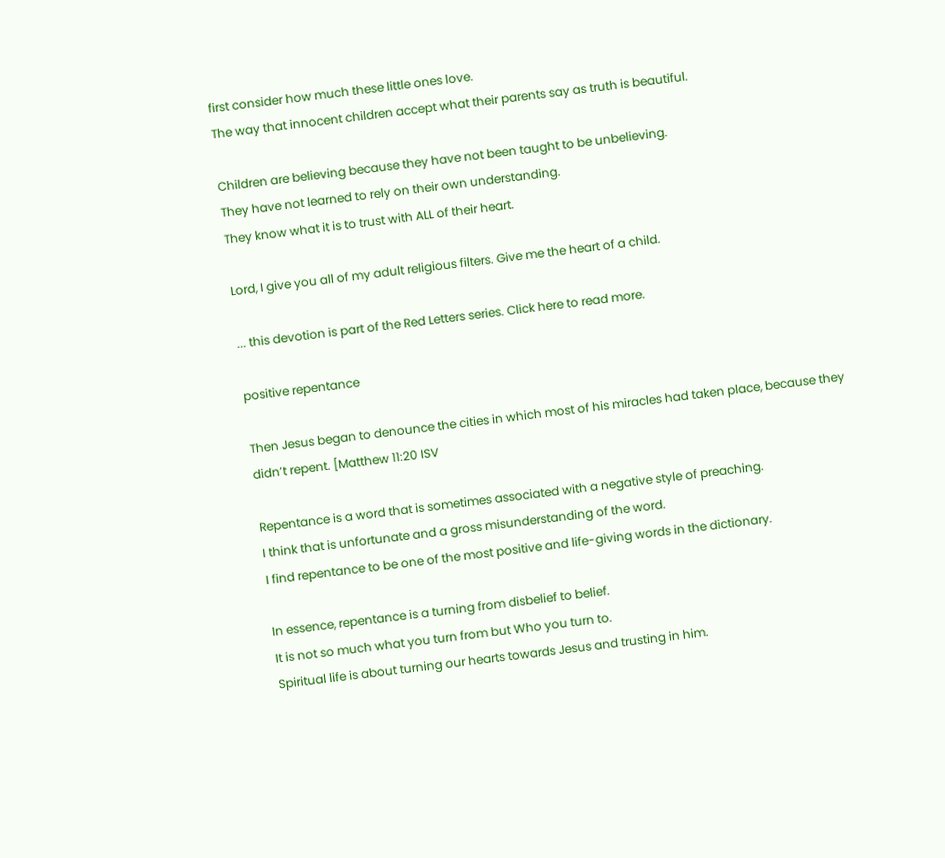first consider how much these little ones love.
The way that innocent children accept what their parents say as truth is beautiful.

Children are believing because they have not been taught to be unbelieving.
They have not learned to rely on their own understanding.
They know what it is to trust with ALL of their heart.

Lord, I give you all of my adult religious filters. Give me the heart of a child.

... this devotion is part of the Red Letters series. Click here to read more.

positive repentance

Then Jesus began to denounce the cities in which most of his miracles had taken place, because they didn’t repent. [Matthew 11:20 ISV

Repentance is a word that is sometimes associated with a negative style of preaching.
I think that is unfortunate and a gross misunderstanding of the word.
I find repentance to be one of the most positive and life-giving words in the dictionary.

In essence, repentance is a turning from disbelief to belief.
It is not so much what you turn from but Who you turn to.
Spiritual life is about turning our hearts towards Jesus and trusting in him.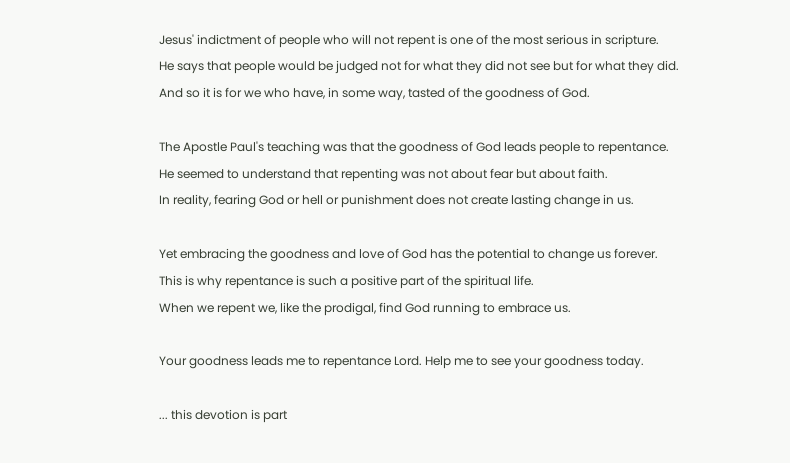Jesus' indictment of people who will not repent is one of the most serious in scripture.
He says that people would be judged not for what they did not see but for what they did.
And so it is for we who have, in some way, tasted of the goodness of God.

The Apostle Paul's teaching was that the goodness of God leads people to repentance.
He seemed to understand that repenting was not about fear but about faith.
In reality, fearing God or hell or punishment does not create lasting change in us.

Yet embracing the goodness and love of God has the potential to change us forever.
This is why repentance is such a positive part of the spiritual life.
When we repent we, like the prodigal, find God running to embrace us.

Your goodness leads me to repentance Lord. Help me to see your goodness today.

... this devotion is part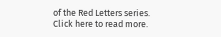of the Red Letters series. Click here to read more.